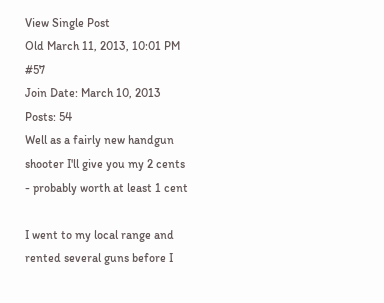View Single Post
Old March 11, 2013, 10:01 PM   #57
Join Date: March 10, 2013
Posts: 54
Well as a fairly new handgun shooter I'll give you my 2 cents - probably worth at least 1 cent

I went to my local range and rented several guns before I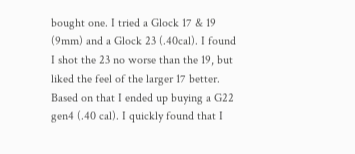bought one. I tried a Glock 17 & 19 (9mm) and a Glock 23 (.40cal). I found I shot the 23 no worse than the 19, but liked the feel of the larger 17 better. Based on that I ended up buying a G22 gen4 (.40 cal). I quickly found that I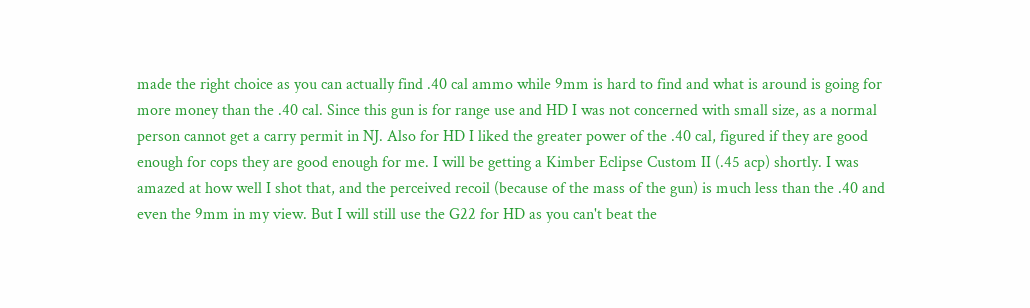made the right choice as you can actually find .40 cal ammo while 9mm is hard to find and what is around is going for more money than the .40 cal. Since this gun is for range use and HD I was not concerned with small size, as a normal person cannot get a carry permit in NJ. Also for HD I liked the greater power of the .40 cal, figured if they are good enough for cops they are good enough for me. I will be getting a Kimber Eclipse Custom II (.45 acp) shortly. I was amazed at how well I shot that, and the perceived recoil (because of the mass of the gun) is much less than the .40 and even the 9mm in my view. But I will still use the G22 for HD as you can't beat the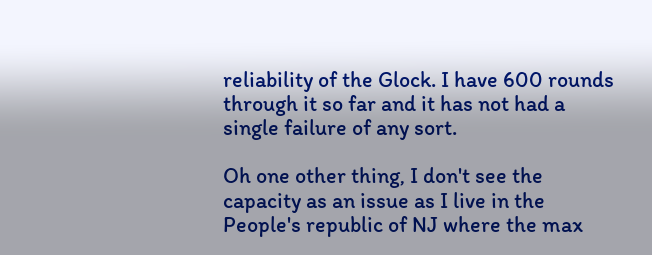reliability of the Glock. I have 600 rounds through it so far and it has not had a single failure of any sort.

Oh one other thing, I don't see the capacity as an issue as I live in the People's republic of NJ where the max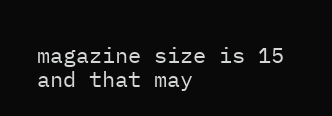magazine size is 15 and that may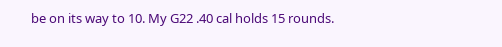be on its way to 10. My G22 .40 cal holds 15 rounds.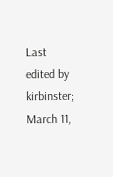Last edited by kirbinster; March 11,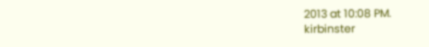2013 at 10:08 PM.
kirbinster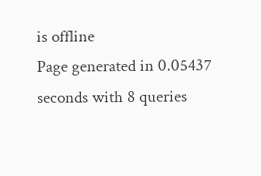is offline
Page generated in 0.05437 seconds with 8 queries